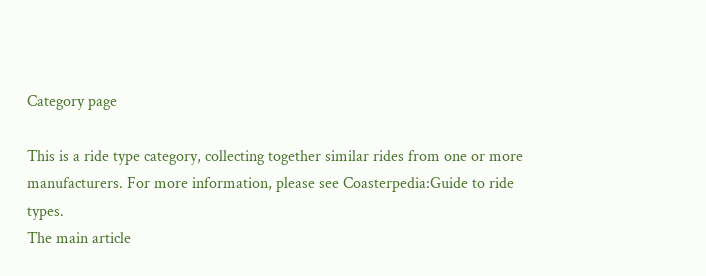Category page

This is a ride type category, collecting together similar rides from one or more manufacturers. For more information, please see Coasterpedia:Guide to ride types.
The main article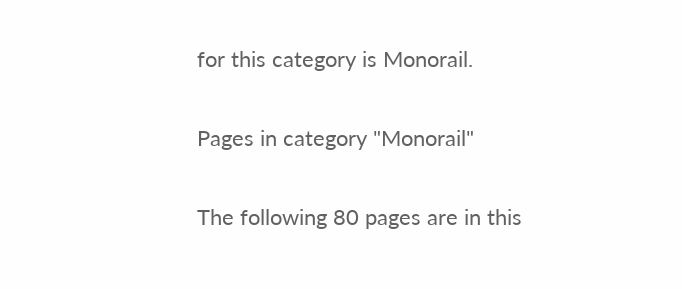for this category is Monorail.

Pages in category "Monorail"

The following 80 pages are in this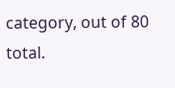category, out of 80 total.